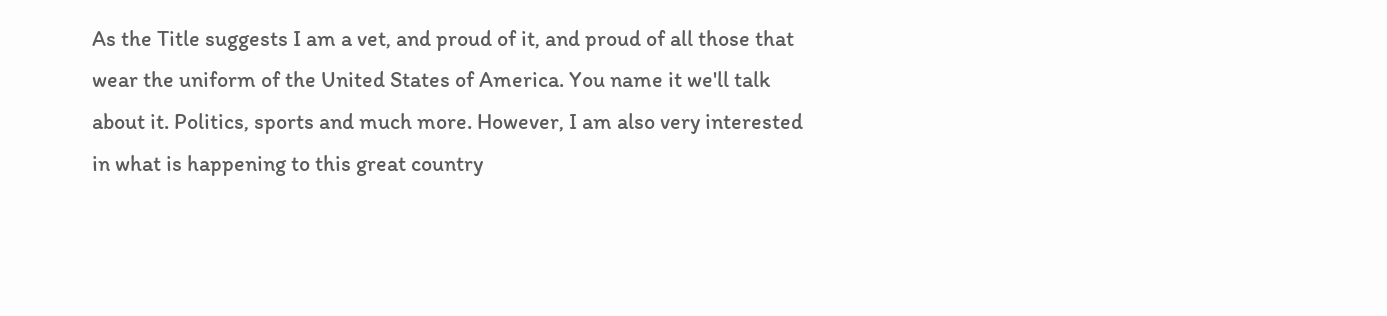As the Title suggests I am a vet, and proud of it, and proud of all those that wear the uniform of the United States of America. You name it we'll talk about it. Politics, sports and much more. However, I am also very interested in what is happening to this great country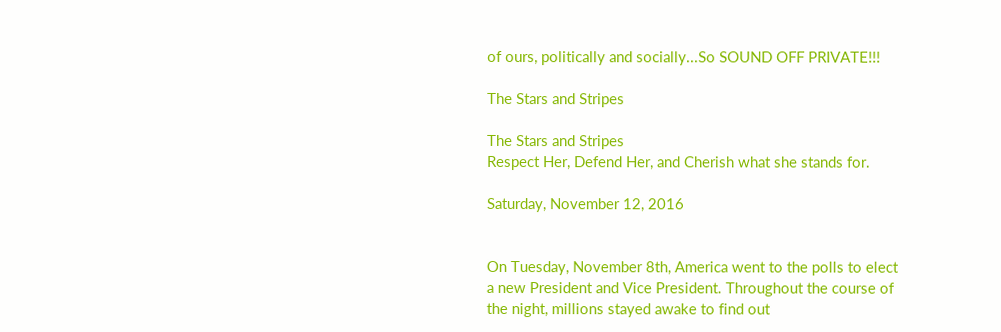of ours, politically and socially...So SOUND OFF PRIVATE!!!

The Stars and Stripes

The Stars and Stripes
Respect Her, Defend Her, and Cherish what she stands for.

Saturday, November 12, 2016


On Tuesday, November 8th, America went to the polls to elect a new President and Vice President. Throughout the course of the night, millions stayed awake to find out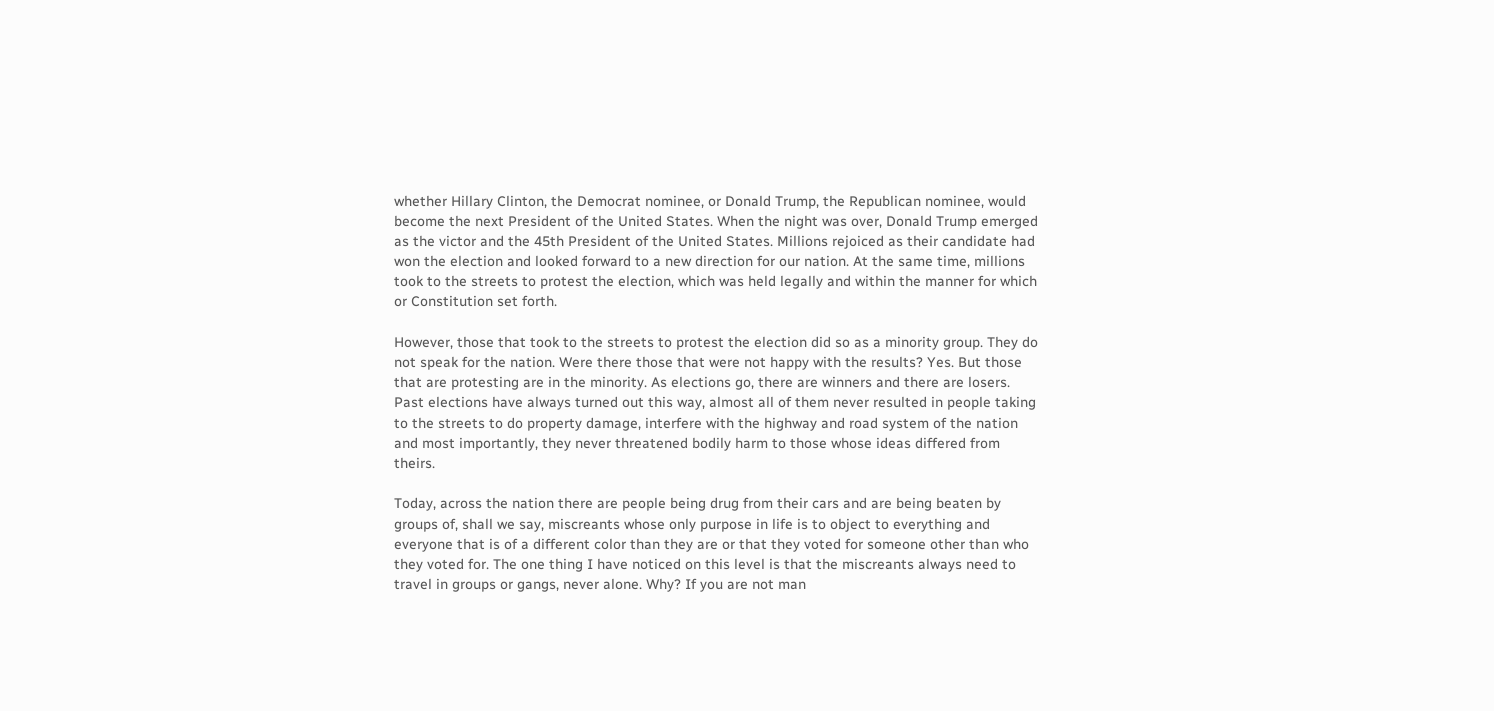whether Hillary Clinton, the Democrat nominee, or Donald Trump, the Republican nominee, would become the next President of the United States. When the night was over, Donald Trump emerged as the victor and the 45th President of the United States. Millions rejoiced as their candidate had won the election and looked forward to a new direction for our nation. At the same time, millions took to the streets to protest the election, which was held legally and within the manner for which or Constitution set forth.

However, those that took to the streets to protest the election did so as a minority group. They do not speak for the nation. Were there those that were not happy with the results? Yes. But those that are protesting are in the minority. As elections go, there are winners and there are losers. Past elections have always turned out this way, almost all of them never resulted in people taking to the streets to do property damage, interfere with the highway and road system of the nation and most importantly, they never threatened bodily harm to those whose ideas differed from theirs.

Today, across the nation there are people being drug from their cars and are being beaten by groups of, shall we say, miscreants whose only purpose in life is to object to everything and everyone that is of a different color than they are or that they voted for someone other than who they voted for. The one thing I have noticed on this level is that the miscreants always need to travel in groups or gangs, never alone. Why? If you are not man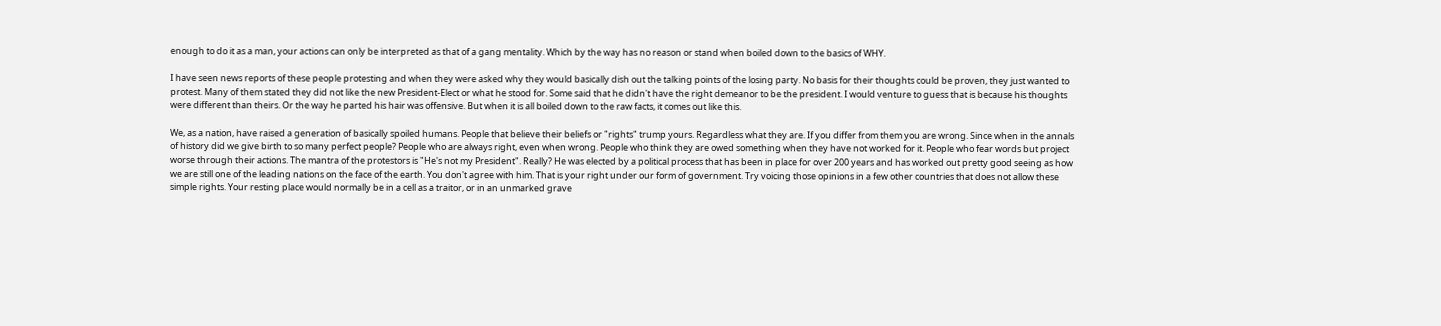enough to do it as a man, your actions can only be interpreted as that of a gang mentality. Which by the way has no reason or stand when boiled down to the basics of WHY.

I have seen news reports of these people protesting and when they were asked why they would basically dish out the talking points of the losing party. No basis for their thoughts could be proven, they just wanted to protest. Many of them stated they did not like the new President-Elect or what he stood for. Some said that he didn't have the right demeanor to be the president. I would venture to guess that is because his thoughts were different than theirs. Or the way he parted his hair was offensive. But when it is all boiled down to the raw facts, it comes out like this.

We, as a nation, have raised a generation of basically spoiled humans. People that believe their beliefs or "rights" trump yours. Regardless what they are. If you differ from them you are wrong. Since when in the annals of history did we give birth to so many perfect people? People who are always right, even when wrong. People who think they are owed something when they have not worked for it. People who fear words but project worse through their actions. The mantra of the protestors is "He's not my President". Really? He was elected by a political process that has been in place for over 200 years and has worked out pretty good seeing as how we are still one of the leading nations on the face of the earth. You don't agree with him. That is your right under our form of government. Try voicing those opinions in a few other countries that does not allow these simple rights. Your resting place would normally be in a cell as a traitor, or in an unmarked grave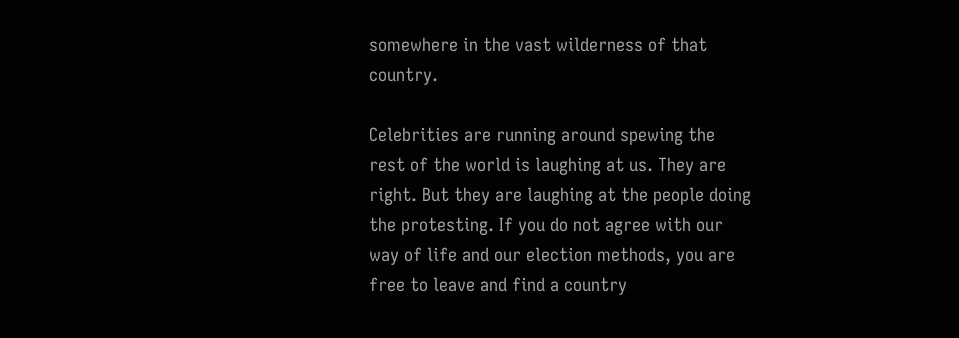somewhere in the vast wilderness of that country.

Celebrities are running around spewing the rest of the world is laughing at us. They are right. But they are laughing at the people doing the protesting. If you do not agree with our way of life and our election methods, you are free to leave and find a country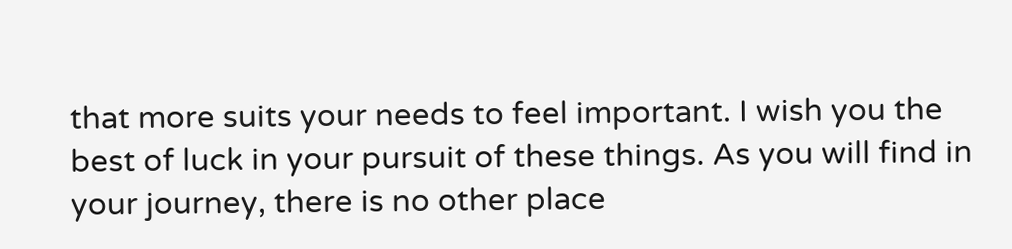that more suits your needs to feel important. I wish you the best of luck in your pursuit of these things. As you will find in your journey, there is no other place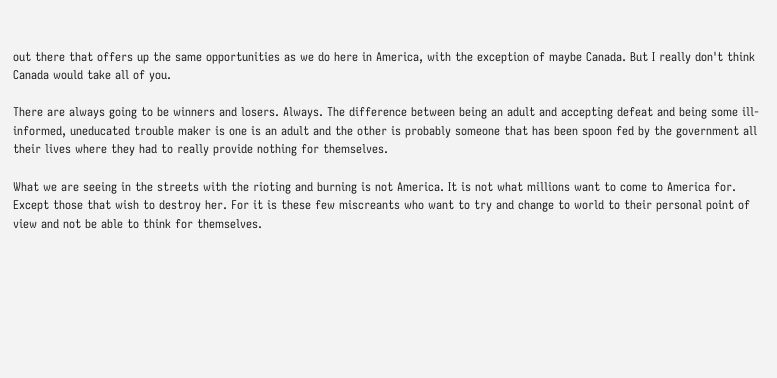out there that offers up the same opportunities as we do here in America, with the exception of maybe Canada. But I really don't think Canada would take all of you.

There are always going to be winners and losers. Always. The difference between being an adult and accepting defeat and being some ill-informed, uneducated trouble maker is one is an adult and the other is probably someone that has been spoon fed by the government all their lives where they had to really provide nothing for themselves.

What we are seeing in the streets with the rioting and burning is not America. It is not what millions want to come to America for. Except those that wish to destroy her. For it is these few miscreants who want to try and change to world to their personal point of view and not be able to think for themselves.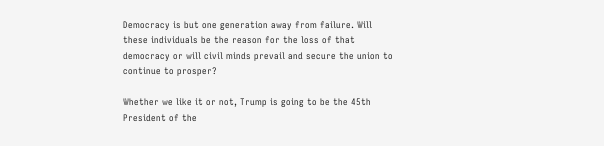Democracy is but one generation away from failure. Will these individuals be the reason for the loss of that democracy or will civil minds prevail and secure the union to continue to prosper?

Whether we like it or not, Trump is going to be the 45th President of the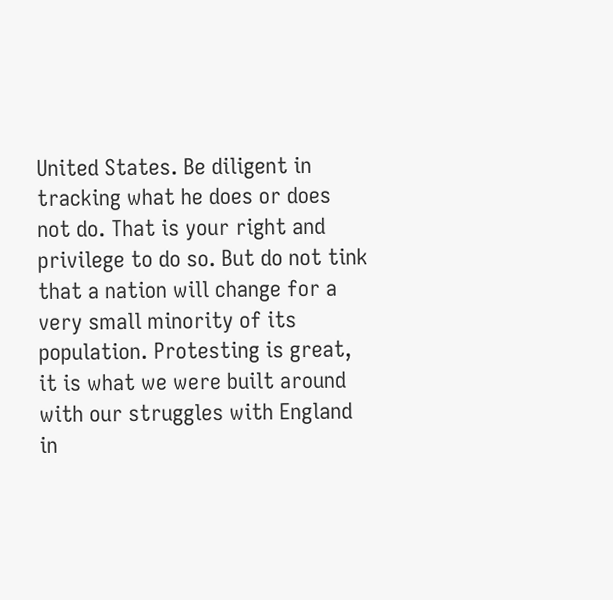United States. Be diligent in tracking what he does or does not do. That is your right and privilege to do so. But do not tink that a nation will change for a very small minority of its population. Protesting is great, it is what we were built around with our struggles with England in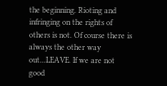the beginning. Rioting and infringing on the rights of others is not. Of course there is always the other way out...LEAVE. If we are not good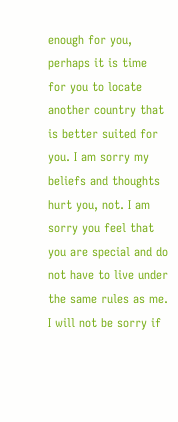enough for you, perhaps it is time for you to locate another country that is better suited for you. I am sorry my beliefs and thoughts hurt you, not. I am sorry you feel that you are special and do not have to live under the same rules as me. I will not be sorry if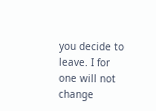you decide to leave. I for one will not change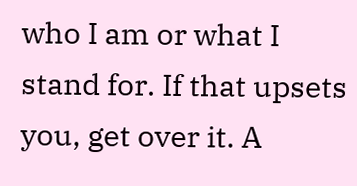who I am or what I stand for. If that upsets you, get over it. A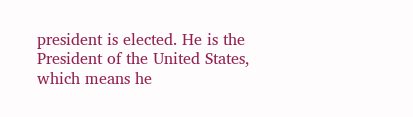president is elected. He is the President of the United States, which means he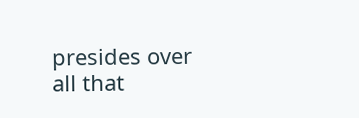presides over all that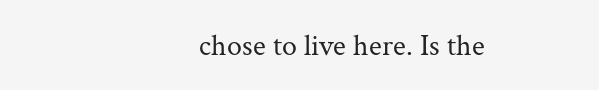chose to live here. Is the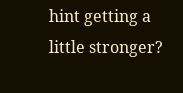hint getting a little stronger?